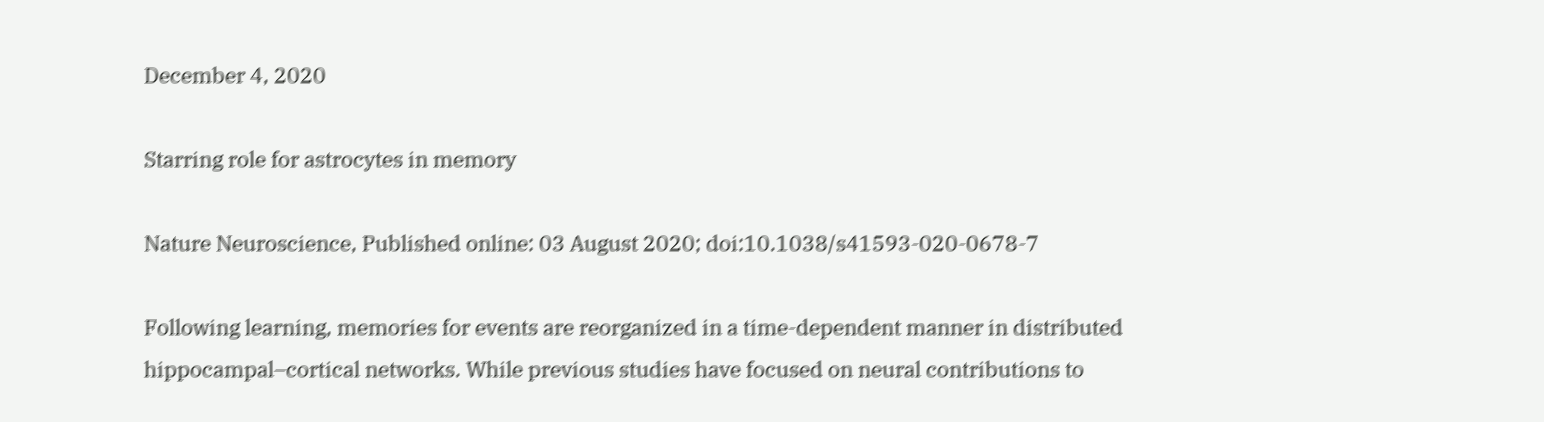December 4, 2020

Starring role for astrocytes in memory

Nature Neuroscience, Published online: 03 August 2020; doi:10.1038/s41593-020-0678-7

Following learning, memories for events are reorganized in a time-dependent manner in distributed hippocampal–cortical networks. While previous studies have focused on neural contributions to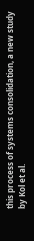this process of systems consolidation, a new study by Kol et al.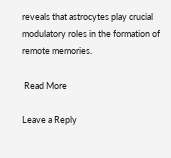reveals that astrocytes play crucial modulatory roles in the formation of remote memories.

 Read More

Leave a Reply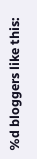%d bloggers like this: